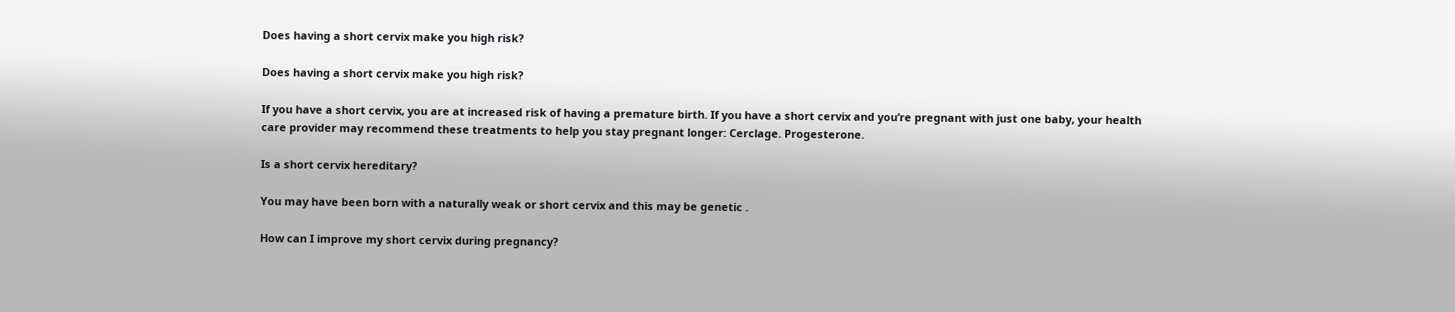Does having a short cervix make you high risk?

Does having a short cervix make you high risk?

If you have a short cervix, you are at increased risk of having a premature birth. If you have a short cervix and you’re pregnant with just one baby, your health care provider may recommend these treatments to help you stay pregnant longer: Cerclage. Progesterone.

Is a short cervix hereditary?

You may have been born with a naturally weak or short cervix and this may be genetic .

How can I improve my short cervix during pregnancy?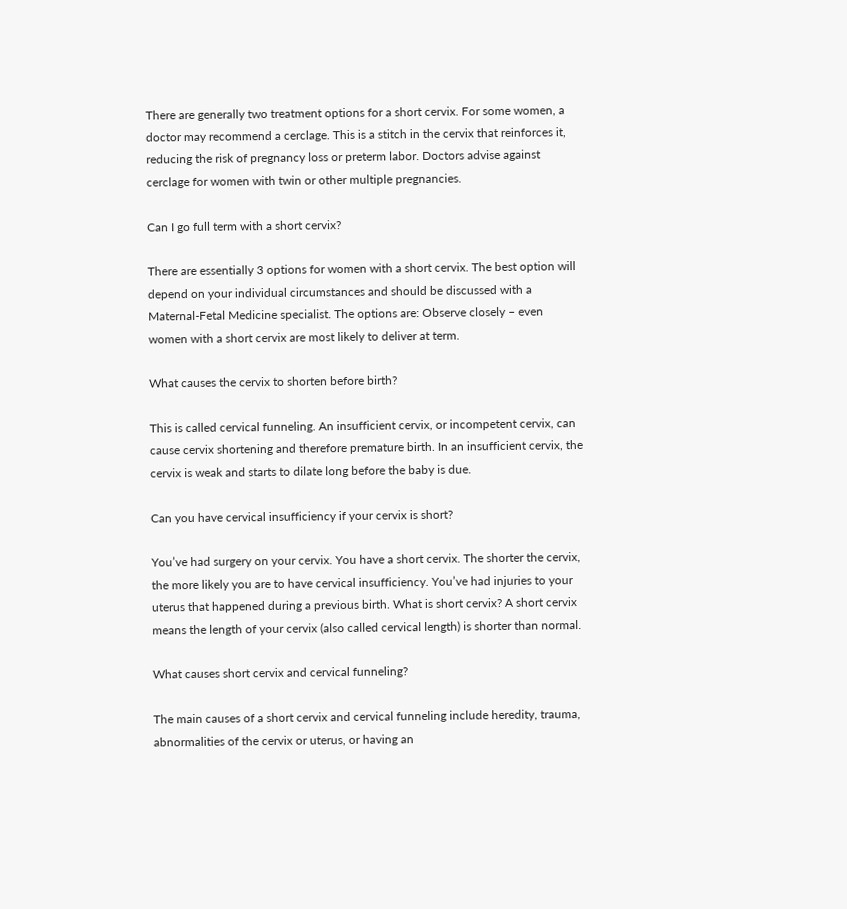There are generally two treatment options for a short cervix. For some women, a doctor may recommend a cerclage. This is a stitch in the cervix that reinforces it, reducing the risk of pregnancy loss or preterm labor. Doctors advise against cerclage for women with twin or other multiple pregnancies.

Can I go full term with a short cervix?

There are essentially 3 options for women with a short cervix. The best option will depend on your individual circumstances and should be discussed with a Maternal-Fetal Medicine specialist. The options are: Observe closely – even women with a short cervix are most likely to deliver at term.

What causes the cervix to shorten before birth?

This is called cervical funneling. An insufficient cervix, or incompetent cervix, can cause cervix shortening and therefore premature birth. In an insufficient cervix, the cervix is weak and starts to dilate long before the baby is due.

Can you have cervical insufficiency if your cervix is short?

You’ve had surgery on your cervix. You have a short cervix. The shorter the cervix, the more likely you are to have cervical insufficiency. You’ve had injuries to your uterus that happened during a previous birth. What is short cervix? A short cervix means the length of your cervix (also called cervical length) is shorter than normal.

What causes short cervix and cervical funneling?

The main causes of a short cervix and cervical funneling include heredity, trauma, abnormalities of the cervix or uterus, or having an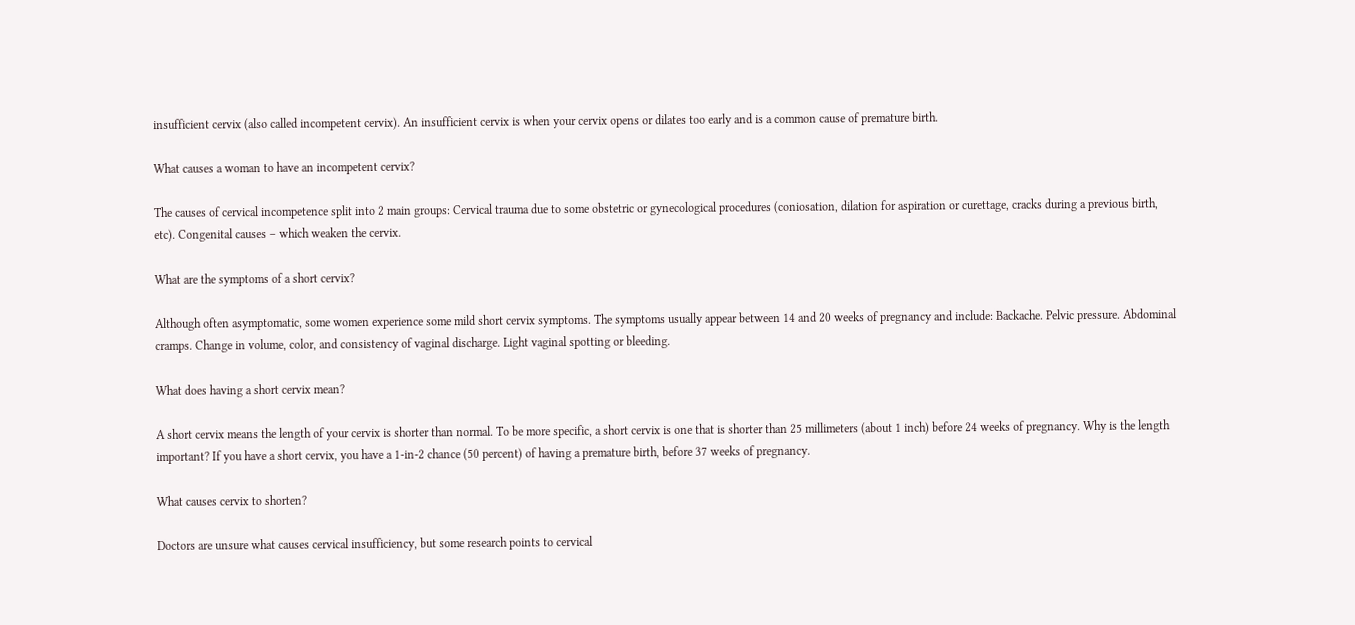insufficient cervix (also called incompetent cervix). An insufficient cervix is when your cervix opens or dilates too early and is a common cause of premature birth.

What causes a woman to have an incompetent cervix?

The causes of cervical incompetence split into 2 main groups: Cervical trauma due to some obstetric or gynecological procedures (coniosation, dilation for aspiration or curettage, cracks during a previous birth, etc). Congenital causes – which weaken the cervix.

What are the symptoms of a short cervix?

Although often asymptomatic, some women experience some mild short cervix symptoms. The symptoms usually appear between 14 and 20 weeks of pregnancy and include: Backache. Pelvic pressure. Abdominal cramps. Change in volume, color, and consistency of vaginal discharge. Light vaginal spotting or bleeding.

What does having a short cervix mean?

A short cervix means the length of your cervix is shorter than normal. To be more specific, a short cervix is one that is shorter than 25 millimeters (about 1 inch) before 24 weeks of pregnancy. Why is the length important? If you have a short cervix, you have a 1-in-2 chance (50 percent) of having a premature birth, before 37 weeks of pregnancy.

What causes cervix to shorten?

Doctors are unsure what causes cervical insufficiency, but some research points to cervical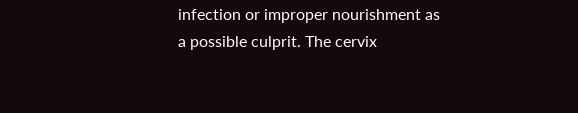infection or improper nourishment as a possible culprit. The cervix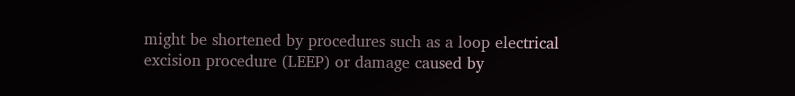might be shortened by procedures such as a loop electrical excision procedure (LEEP) or damage caused by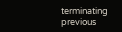terminating previous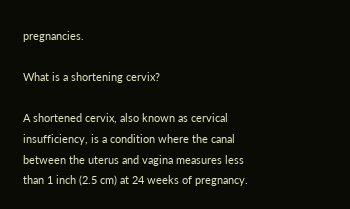pregnancies.

What is a shortening cervix?

A shortened cervix, also known as cervical insufficiency, is a condition where the canal between the uterus and vagina measures less than 1 inch (2.5 cm) at 24 weeks of pregnancy.